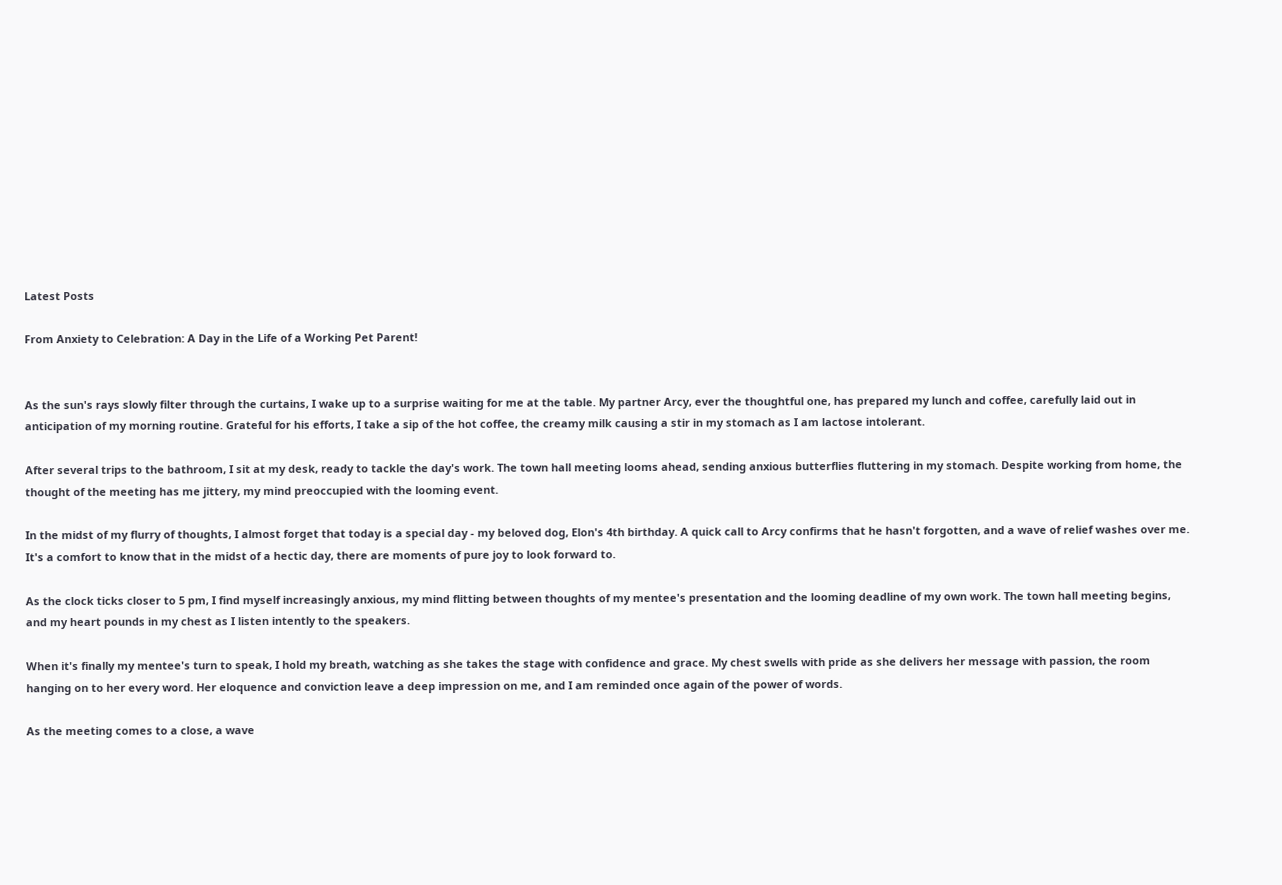Latest Posts

From Anxiety to Celebration: A Day in the Life of a Working Pet Parent!


As the sun's rays slowly filter through the curtains, I wake up to a surprise waiting for me at the table. My partner Arcy, ever the thoughtful one, has prepared my lunch and coffee, carefully laid out in anticipation of my morning routine. Grateful for his efforts, I take a sip of the hot coffee, the creamy milk causing a stir in my stomach as I am lactose intolerant.

After several trips to the bathroom, I sit at my desk, ready to tackle the day's work. The town hall meeting looms ahead, sending anxious butterflies fluttering in my stomach. Despite working from home, the thought of the meeting has me jittery, my mind preoccupied with the looming event.

In the midst of my flurry of thoughts, I almost forget that today is a special day - my beloved dog, Elon's 4th birthday. A quick call to Arcy confirms that he hasn't forgotten, and a wave of relief washes over me. It's a comfort to know that in the midst of a hectic day, there are moments of pure joy to look forward to.

As the clock ticks closer to 5 pm, I find myself increasingly anxious, my mind flitting between thoughts of my mentee's presentation and the looming deadline of my own work. The town hall meeting begins, and my heart pounds in my chest as I listen intently to the speakers.

When it's finally my mentee's turn to speak, I hold my breath, watching as she takes the stage with confidence and grace. My chest swells with pride as she delivers her message with passion, the room hanging on to her every word. Her eloquence and conviction leave a deep impression on me, and I am reminded once again of the power of words.

As the meeting comes to a close, a wave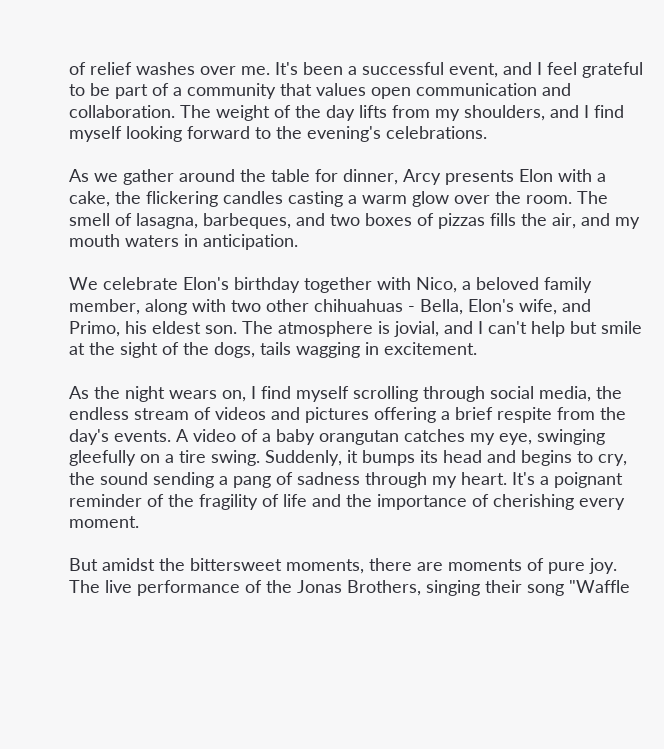of relief washes over me. It's been a successful event, and I feel grateful to be part of a community that values open communication and collaboration. The weight of the day lifts from my shoulders, and I find myself looking forward to the evening's celebrations.

As we gather around the table for dinner, Arcy presents Elon with a cake, the flickering candles casting a warm glow over the room. The smell of lasagna, barbeques, and two boxes of pizzas fills the air, and my mouth waters in anticipation.

We celebrate Elon's birthday together with Nico, a beloved family member, along with two other chihuahuas - Bella, Elon's wife, and Primo, his eldest son. The atmosphere is jovial, and I can't help but smile at the sight of the dogs, tails wagging in excitement.

As the night wears on, I find myself scrolling through social media, the endless stream of videos and pictures offering a brief respite from the day's events. A video of a baby orangutan catches my eye, swinging gleefully on a tire swing. Suddenly, it bumps its head and begins to cry, the sound sending a pang of sadness through my heart. It's a poignant reminder of the fragility of life and the importance of cherishing every moment.

But amidst the bittersweet moments, there are moments of pure joy. The live performance of the Jonas Brothers, singing their song "Waffle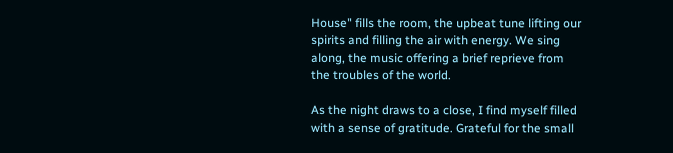House" fills the room, the upbeat tune lifting our spirits and filling the air with energy. We sing along, the music offering a brief reprieve from the troubles of the world.

As the night draws to a close, I find myself filled with a sense of gratitude. Grateful for the small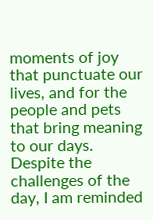moments of joy that punctuate our lives, and for the people and pets that bring meaning to our days. Despite the challenges of the day, I am reminded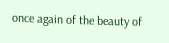once again of the beauty of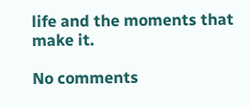life and the moments that make it.

No comments